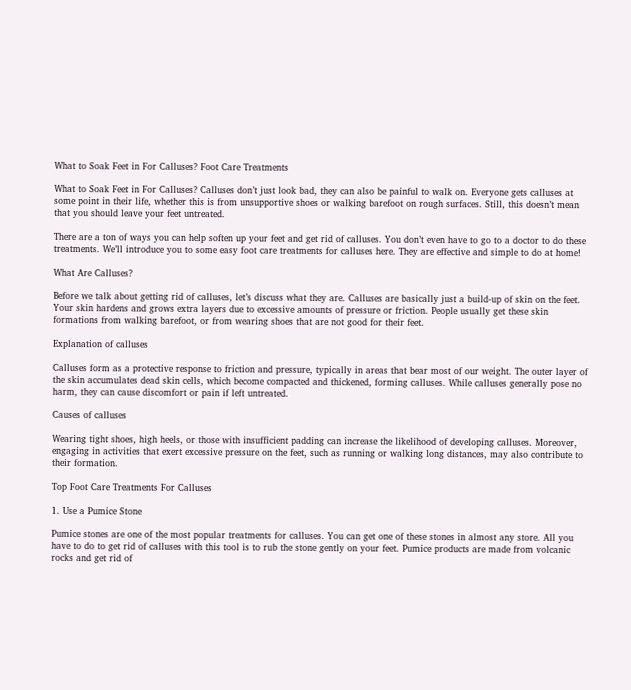What to Soak Feet in For Calluses? Foot Care Treatments

What to Soak Feet in For Calluses? Calluses don’t just look bad, they can also be painful to walk on. Everyone gets calluses at some point in their life, whether this is from unsupportive shoes or walking barefoot on rough surfaces. Still, this doesn’t mean that you should leave your feet untreated.

There are a ton of ways you can help soften up your feet and get rid of calluses. You don’t even have to go to a doctor to do these treatments. We’ll introduce you to some easy foot care treatments for calluses here. They are effective and simple to do at home!

What Are Calluses?

Before we talk about getting rid of calluses, let’s discuss what they are. Calluses are basically just a build-up of skin on the feet. Your skin hardens and grows extra layers due to excessive amounts of pressure or friction. People usually get these skin formations from walking barefoot, or from wearing shoes that are not good for their feet.

Explanation of calluses

Calluses form as a protective response to friction and pressure, typically in areas that bear most of our weight. The outer layer of the skin accumulates dead skin cells, which become compacted and thickened, forming calluses. While calluses generally pose no harm, they can cause discomfort or pain if left untreated.

Causes of calluses

Wearing tight shoes, high heels, or those with insufficient padding can increase the likelihood of developing calluses. Moreover, engaging in activities that exert excessive pressure on the feet, such as running or walking long distances, may also contribute to their formation.

Top Foot Care Treatments For Calluses

1. Use a Pumice Stone

Pumice stones are one of the most popular treatments for calluses. You can get one of these stones in almost any store. All you have to do to get rid of calluses with this tool is to rub the stone gently on your feet. Pumice products are made from volcanic rocks and get rid of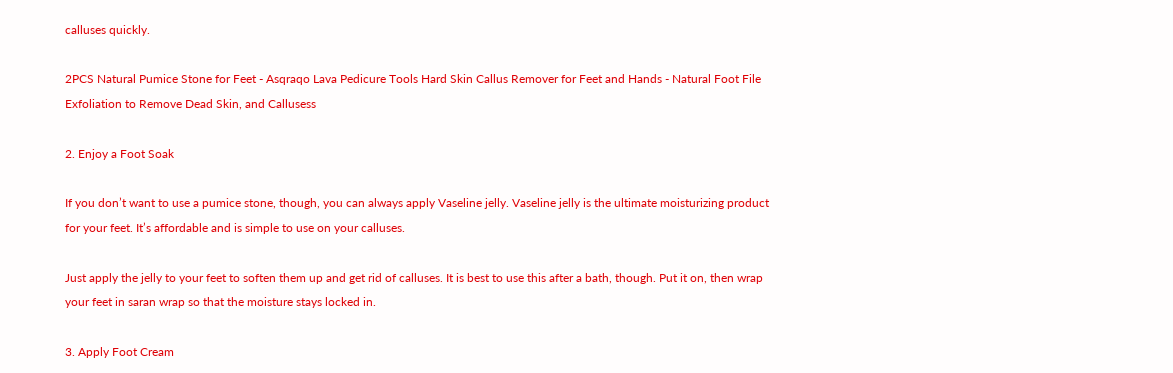calluses quickly.

2PCS Natural Pumice Stone for Feet - Asqraqo Lava Pedicure Tools Hard Skin Callus Remover for Feet and Hands - Natural Foot File Exfoliation to Remove Dead Skin, and Callusess

2. Enjoy a Foot Soak

If you don’t want to use a pumice stone, though, you can always apply Vaseline jelly. Vaseline jelly is the ultimate moisturizing product for your feet. It’s affordable and is simple to use on your calluses.

Just apply the jelly to your feet to soften them up and get rid of calluses. It is best to use this after a bath, though. Put it on, then wrap your feet in saran wrap so that the moisture stays locked in.

3. Apply Foot Cream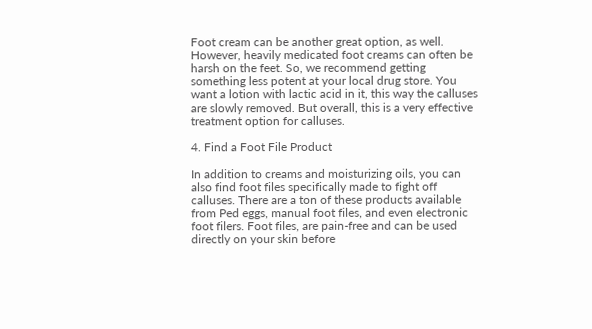Foot cream can be another great option, as well. However, heavily medicated foot creams can often be harsh on the feet. So, we recommend getting something less potent at your local drug store. You want a lotion with lactic acid in it, this way the calluses are slowly removed. But overall, this is a very effective treatment option for calluses.

4. Find a Foot File Product

In addition to creams and moisturizing oils, you can also find foot files specifically made to fight off calluses. There are a ton of these products available from Ped eggs, manual foot files, and even electronic foot filers. Foot files, are pain-free and can be used directly on your skin before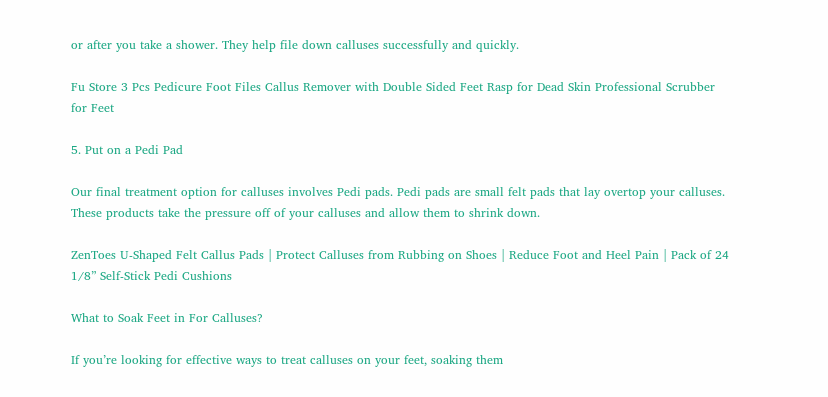or after you take a shower. They help file down calluses successfully and quickly.

Fu Store 3 Pcs Pedicure Foot Files Callus Remover with Double Sided Feet Rasp for Dead Skin Professional Scrubber for Feet

5. Put on a Pedi Pad

Our final treatment option for calluses involves Pedi pads. Pedi pads are small felt pads that lay overtop your calluses. These products take the pressure off of your calluses and allow them to shrink down.

ZenToes U-Shaped Felt Callus Pads | Protect Calluses from Rubbing on Shoes | Reduce Foot and Heel Pain | Pack of 24 1/8” Self-Stick Pedi Cushions

What to Soak Feet in For Calluses?

If you’re looking for effective ways to treat calluses on your feet, soaking them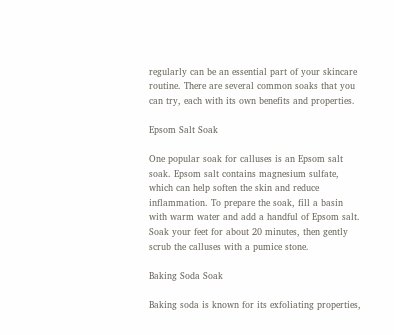regularly can be an essential part of your skincare routine. There are several common soaks that you can try, each with its own benefits and properties.

Epsom Salt Soak

One popular soak for calluses is an Epsom salt soak. Epsom salt contains magnesium sulfate, which can help soften the skin and reduce inflammation. To prepare the soak, fill a basin with warm water and add a handful of Epsom salt. Soak your feet for about 20 minutes, then gently scrub the calluses with a pumice stone.

Baking Soda Soak

Baking soda is known for its exfoliating properties,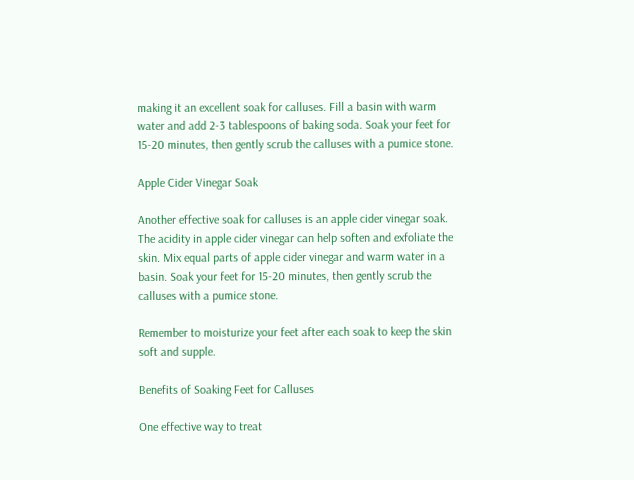making it an excellent soak for calluses. Fill a basin with warm water and add 2-3 tablespoons of baking soda. Soak your feet for 15-20 minutes, then gently scrub the calluses with a pumice stone.

Apple Cider Vinegar Soak

Another effective soak for calluses is an apple cider vinegar soak. The acidity in apple cider vinegar can help soften and exfoliate the skin. Mix equal parts of apple cider vinegar and warm water in a basin. Soak your feet for 15-20 minutes, then gently scrub the calluses with a pumice stone.

Remember to moisturize your feet after each soak to keep the skin soft and supple.

Benefits of Soaking Feet for Calluses

One effective way to treat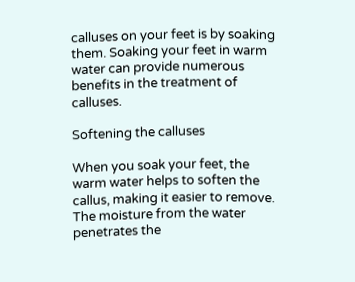calluses on your feet is by soaking them. Soaking your feet in warm water can provide numerous benefits in the treatment of calluses.

Softening the calluses

When you soak your feet, the warm water helps to soften the callus, making it easier to remove. The moisture from the water penetrates the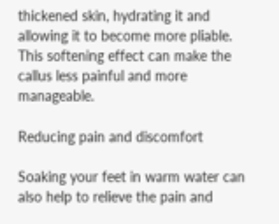thickened skin, hydrating it and allowing it to become more pliable. This softening effect can make the callus less painful and more manageable.

Reducing pain and discomfort

Soaking your feet in warm water can also help to relieve the pain and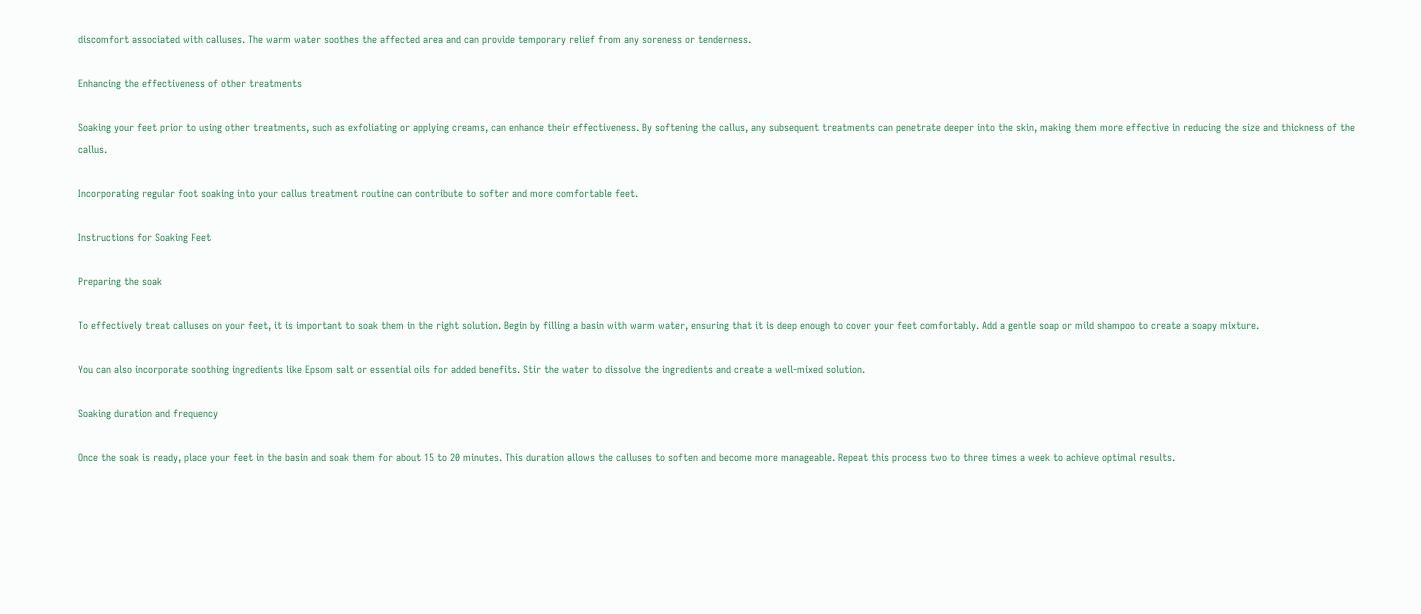discomfort associated with calluses. The warm water soothes the affected area and can provide temporary relief from any soreness or tenderness.

Enhancing the effectiveness of other treatments

Soaking your feet prior to using other treatments, such as exfoliating or applying creams, can enhance their effectiveness. By softening the callus, any subsequent treatments can penetrate deeper into the skin, making them more effective in reducing the size and thickness of the callus.

Incorporating regular foot soaking into your callus treatment routine can contribute to softer and more comfortable feet.

Instructions for Soaking Feet

Preparing the soak

To effectively treat calluses on your feet, it is important to soak them in the right solution. Begin by filling a basin with warm water, ensuring that it is deep enough to cover your feet comfortably. Add a gentle soap or mild shampoo to create a soapy mixture.

You can also incorporate soothing ingredients like Epsom salt or essential oils for added benefits. Stir the water to dissolve the ingredients and create a well-mixed solution.

Soaking duration and frequency

Once the soak is ready, place your feet in the basin and soak them for about 15 to 20 minutes. This duration allows the calluses to soften and become more manageable. Repeat this process two to three times a week to achieve optimal results.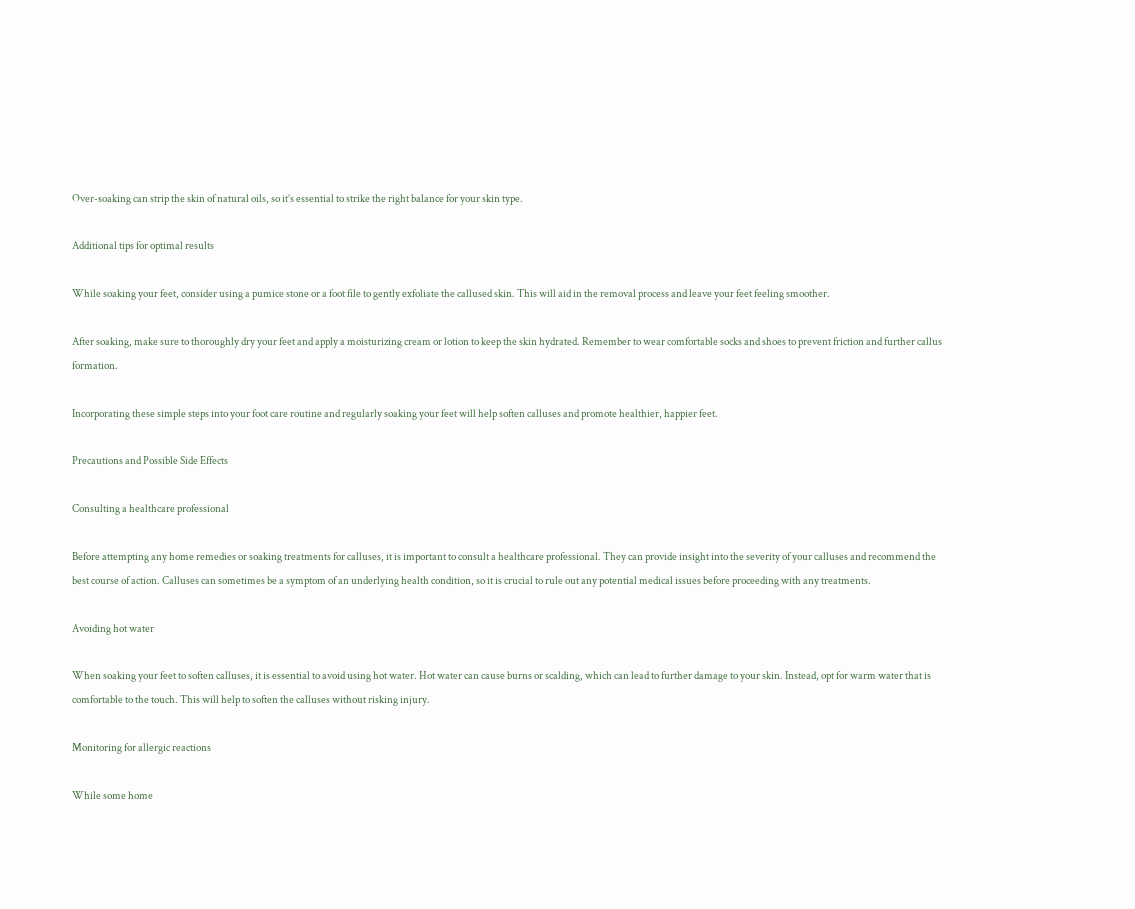Over-soaking can strip the skin of natural oils, so it’s essential to strike the right balance for your skin type.

Additional tips for optimal results

While soaking your feet, consider using a pumice stone or a foot file to gently exfoliate the callused skin. This will aid in the removal process and leave your feet feeling smoother.

After soaking, make sure to thoroughly dry your feet and apply a moisturizing cream or lotion to keep the skin hydrated. Remember to wear comfortable socks and shoes to prevent friction and further callus formation.

Incorporating these simple steps into your foot care routine and regularly soaking your feet will help soften calluses and promote healthier, happier feet.

Precautions and Possible Side Effects

Consulting a healthcare professional

Before attempting any home remedies or soaking treatments for calluses, it is important to consult a healthcare professional. They can provide insight into the severity of your calluses and recommend the best course of action. Calluses can sometimes be a symptom of an underlying health condition, so it is crucial to rule out any potential medical issues before proceeding with any treatments.

Avoiding hot water

When soaking your feet to soften calluses, it is essential to avoid using hot water. Hot water can cause burns or scalding, which can lead to further damage to your skin. Instead, opt for warm water that is comfortable to the touch. This will help to soften the calluses without risking injury.

Monitoring for allergic reactions

While some home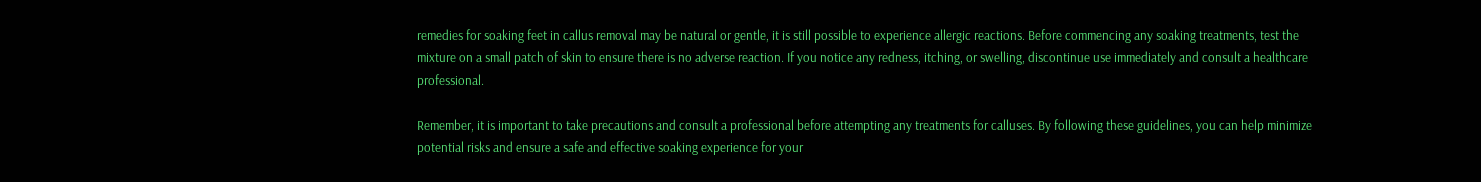remedies for soaking feet in callus removal may be natural or gentle, it is still possible to experience allergic reactions. Before commencing any soaking treatments, test the mixture on a small patch of skin to ensure there is no adverse reaction. If you notice any redness, itching, or swelling, discontinue use immediately and consult a healthcare professional.

Remember, it is important to take precautions and consult a professional before attempting any treatments for calluses. By following these guidelines, you can help minimize potential risks and ensure a safe and effective soaking experience for your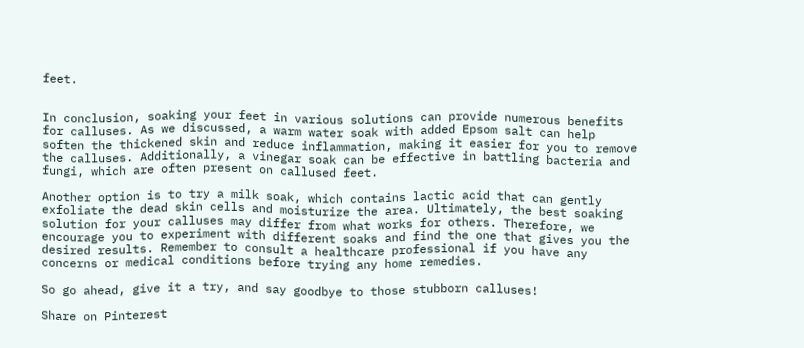feet.


In conclusion, soaking your feet in various solutions can provide numerous benefits for calluses. As we discussed, a warm water soak with added Epsom salt can help soften the thickened skin and reduce inflammation, making it easier for you to remove the calluses. Additionally, a vinegar soak can be effective in battling bacteria and fungi, which are often present on callused feet.

Another option is to try a milk soak, which contains lactic acid that can gently exfoliate the dead skin cells and moisturize the area. Ultimately, the best soaking solution for your calluses may differ from what works for others. Therefore, we encourage you to experiment with different soaks and find the one that gives you the desired results. Remember to consult a healthcare professional if you have any concerns or medical conditions before trying any home remedies.

So go ahead, give it a try, and say goodbye to those stubborn calluses!

Share on Pinterest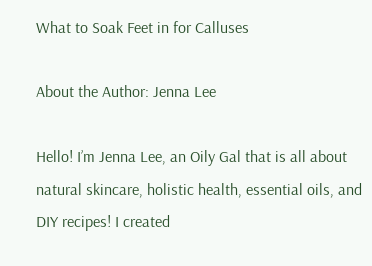What to Soak Feet in for Calluses

About the Author: Jenna Lee

Hello! I’m Jenna Lee, an Oily Gal that is all about natural skincare, holistic health, essential oils, and DIY recipes! I created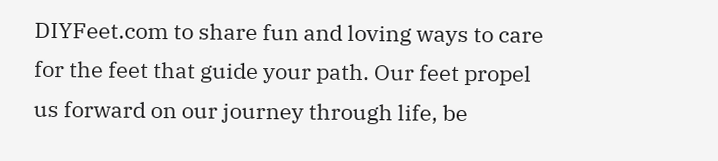DIYFeet.com to share fun and loving ways to care for the feet that guide your path. Our feet propel us forward on our journey through life, be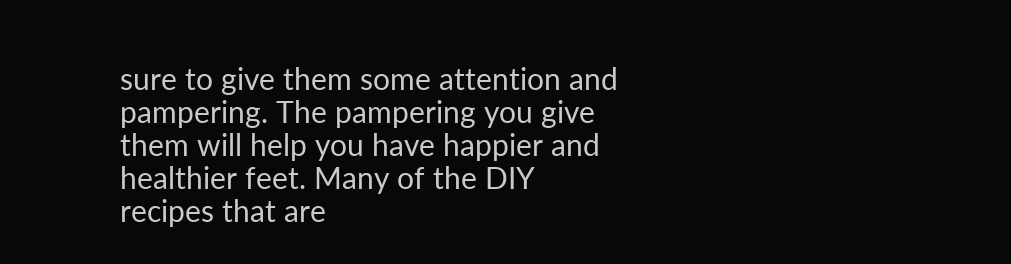sure to give them some attention and pampering. The pampering you give them will help you have happier and healthier feet. Many of the DIY recipes that are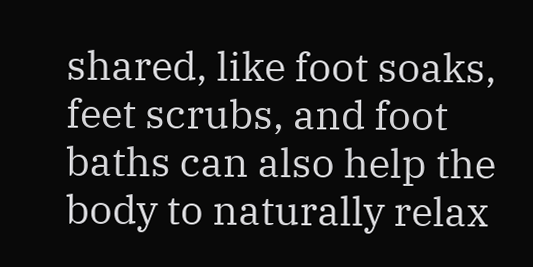shared, like foot soaks, feet scrubs, and foot baths can also help the body to naturally relax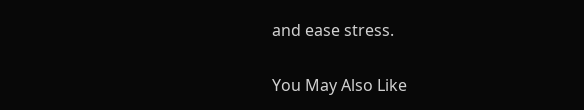and ease stress.

You May Also Like